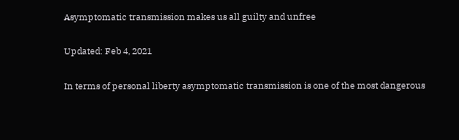Asymptomatic transmission makes us all guilty and unfree

Updated: Feb 4, 2021

In terms of personal liberty asymptomatic transmission is one of the most dangerous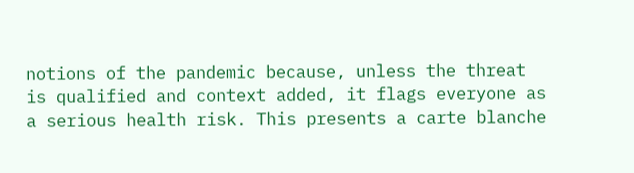notions of the pandemic because, unless the threat is qualified and context added, it flags everyone as a serious health risk. This presents a carte blanche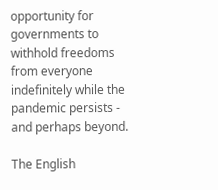opportunity for governments to withhold freedoms from everyone indefinitely while the pandemic persists - and perhaps beyond.

The English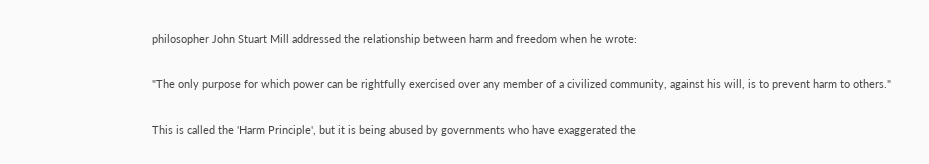philosopher John Stuart Mill addressed the relationship between harm and freedom when he wrote:

"The only purpose for which power can be rightfully exercised over any member of a civilized community, against his will, is to prevent harm to others."

This is called the 'Harm Principle', but it is being abused by governments who have exaggerated the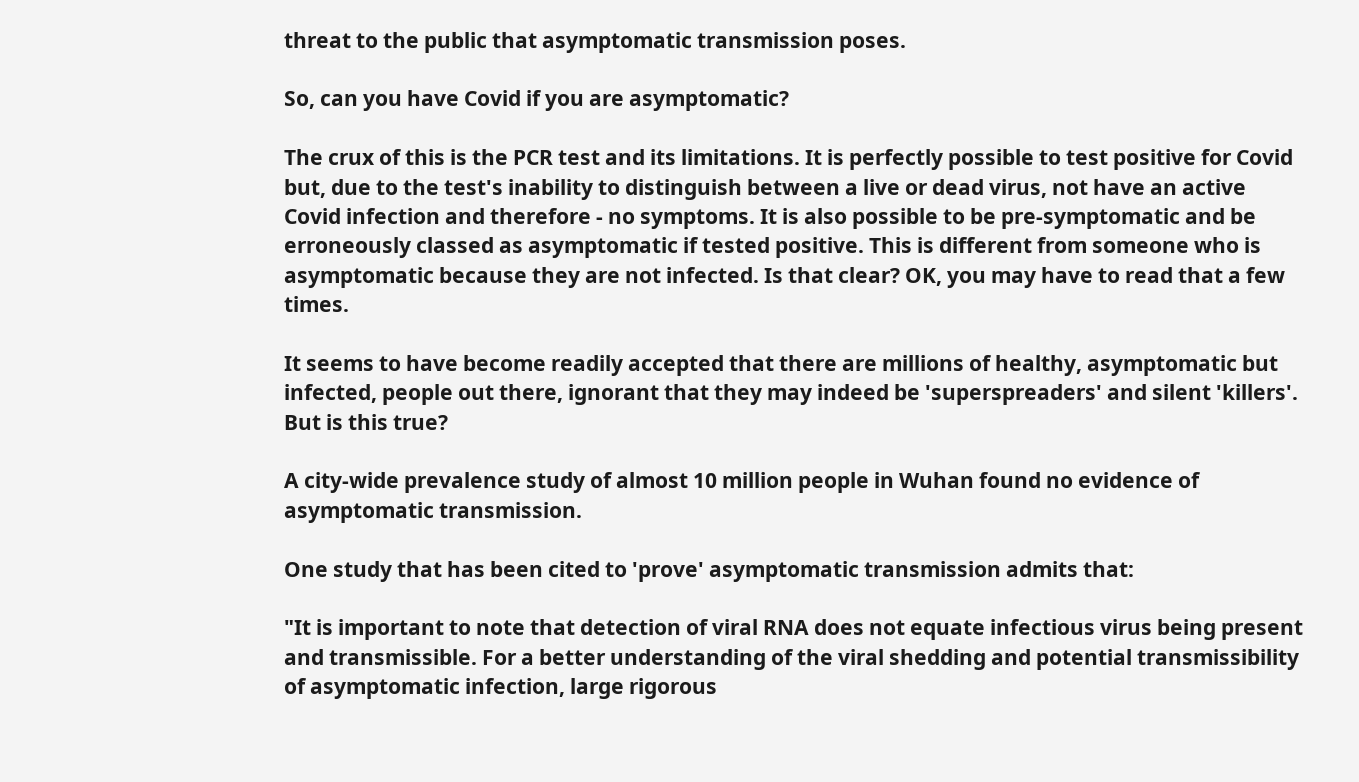threat to the public that asymptomatic transmission poses.

So, can you have Covid if you are asymptomatic?

The crux of this is the PCR test and its limitations. It is perfectly possible to test positive for Covid but, due to the test's inability to distinguish between a live or dead virus, not have an active Covid infection and therefore - no symptoms. It is also possible to be pre-symptomatic and be erroneously classed as asymptomatic if tested positive. This is different from someone who is asymptomatic because they are not infected. Is that clear? OK, you may have to read that a few times.

It seems to have become readily accepted that there are millions of healthy, asymptomatic but infected, people out there, ignorant that they may indeed be 'superspreaders' and silent 'killers'. But is this true?

A city-wide prevalence study of almost 10 million people in Wuhan found no evidence of asymptomatic transmission.

One study that has been cited to 'prove' asymptomatic transmission admits that:

"It is important to note that detection of viral RNA does not equate infectious virus being present and transmissible. For a better understanding of the viral shedding and potential transmissibility of asymptomatic infection, large rigorous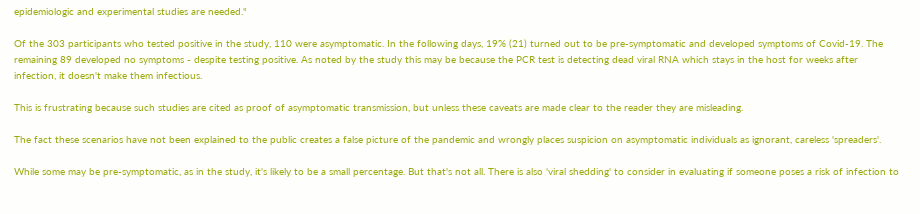epidemiologic and experimental studies are needed."

Of the 303 participants who tested positive in the study, 110 were asymptomatic. In the following days, 19% (21) turned out to be pre-symptomatic and developed symptoms of Covid-19. The remaining 89 developed no symptoms - despite testing positive. As noted by the study this may be because the PCR test is detecting dead viral RNA which stays in the host for weeks after infection, it doesn't make them infectious.

This is frustrating because such studies are cited as proof of asymptomatic transmission, but unless these caveats are made clear to the reader they are misleading.

The fact these scenarios have not been explained to the public creates a false picture of the pandemic and wrongly places suspicion on asymptomatic individuals as ignorant, careless 'spreaders'.

While some may be pre-symptomatic, as in the study, it's likely to be a small percentage. But that's not all. There is also 'viral shedding' to consider in evaluating if someone poses a risk of infection to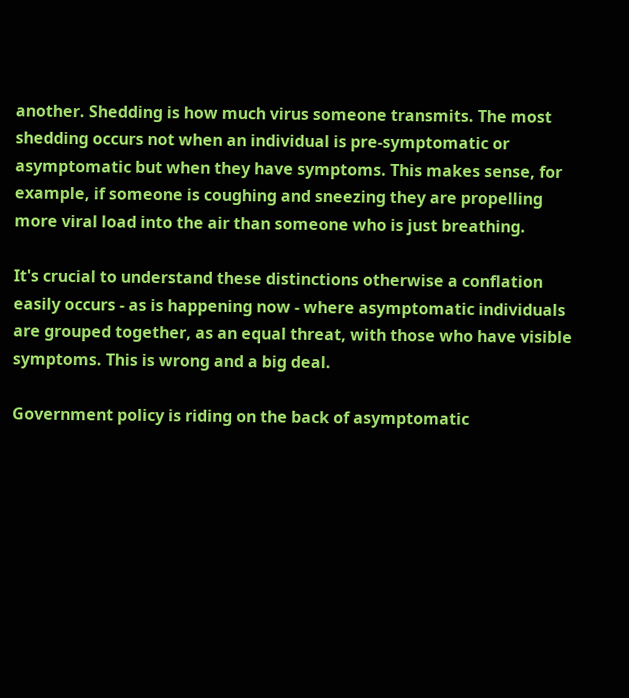another. Shedding is how much virus someone transmits. The most shedding occurs not when an individual is pre-symptomatic or asymptomatic but when they have symptoms. This makes sense, for example, if someone is coughing and sneezing they are propelling more viral load into the air than someone who is just breathing.

It's crucial to understand these distinctions otherwise a conflation easily occurs - as is happening now - where asymptomatic individuals are grouped together, as an equal threat, with those who have visible symptoms. This is wrong and a big deal.

Government policy is riding on the back of asymptomatic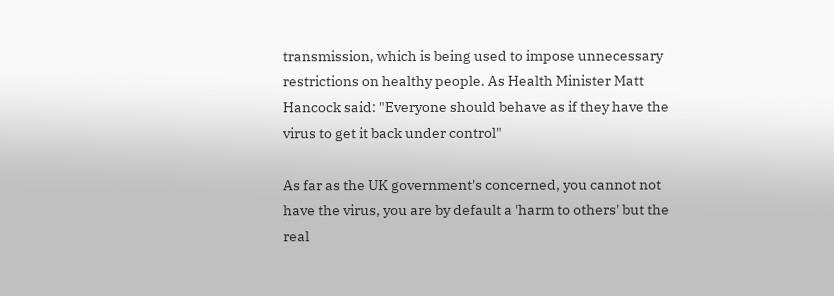transmission, which is being used to impose unnecessary restrictions on healthy people. As Health Minister Matt Hancock said: "Everyone should behave as if they have the virus to get it back under control"

As far as the UK government's concerned, you cannot not have the virus, you are by default a 'harm to others' but the real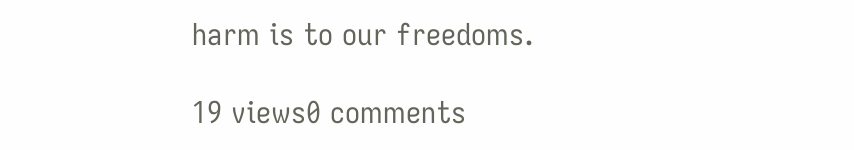harm is to our freedoms.

19 views0 comments